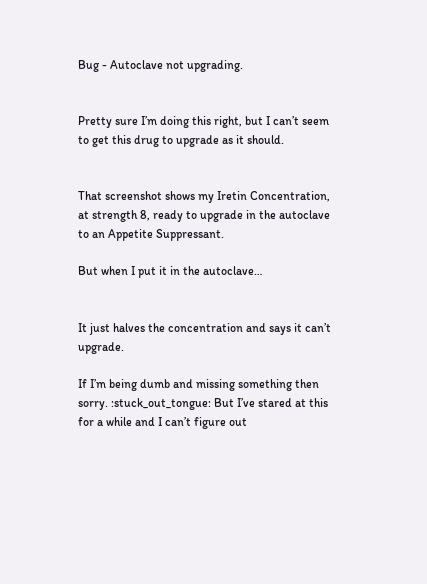Bug - Autoclave not upgrading.


Pretty sure I’m doing this right, but I can’t seem to get this drug to upgrade as it should.


That screenshot shows my Iretin Concentration, at strength 8, ready to upgrade in the autoclave to an Appetite Suppressant.

But when I put it in the autoclave…


It just halves the concentration and says it can’t upgrade.

If I’m being dumb and missing something then sorry. :stuck_out_tongue: But I’ve stared at this for a while and I can’t figure out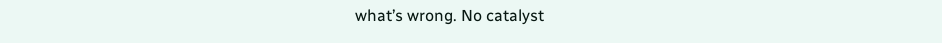what’s wrong. No catalyst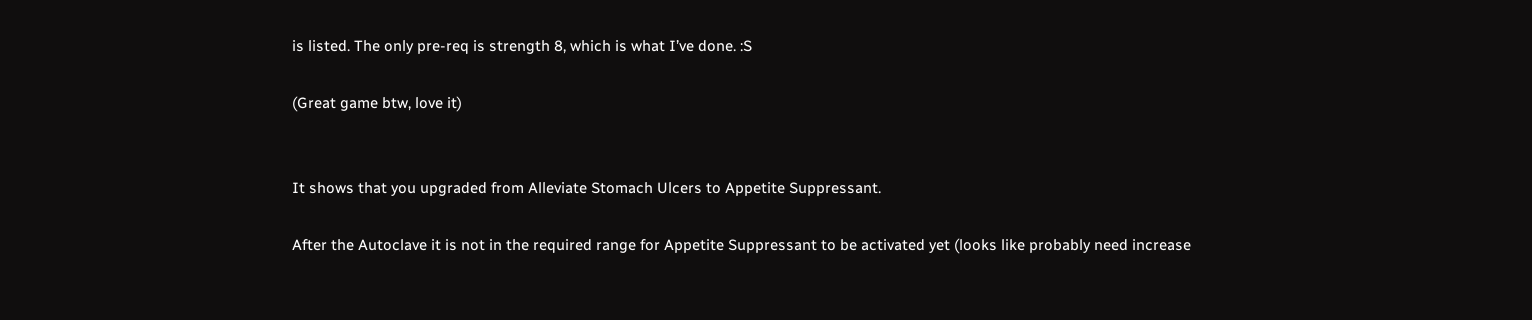is listed. The only pre-req is strength 8, which is what I’ve done. :S

(Great game btw, love it)


It shows that you upgraded from Alleviate Stomach Ulcers to Appetite Suppressant.

After the Autoclave it is not in the required range for Appetite Suppressant to be activated yet (looks like probably need increase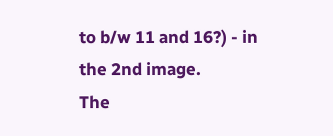to b/w 11 and 16?) - in the 2nd image.
The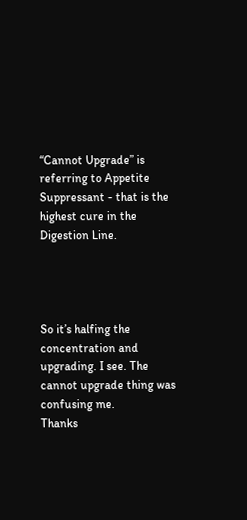“Cannot Upgrade” is referring to Appetite Suppressant - that is the highest cure in the Digestion Line.




So it’s halfing the concentration and upgrading. I see. The cannot upgrade thing was confusing me.
Thanks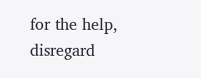for the help, disregard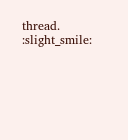thread. :slight_smile: